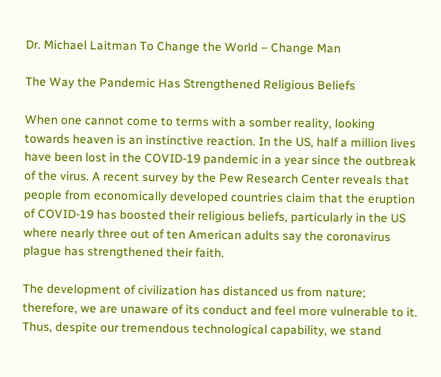Dr. Michael Laitman To Change the World – Change Man

The Way the Pandemic Has Strengthened Religious Beliefs

When one cannot come to terms with a somber reality, looking towards heaven is an instinctive reaction. In the US, half a million lives have been lost in the COVID-19 pandemic in a year since the outbreak of the virus. A recent survey by the Pew Research Center reveals that people from economically developed countries claim that the eruption of COVID-19 has boosted their religious beliefs, particularly in the US where nearly three out of ten American adults say the coronavirus plague has strengthened their faith.

The development of civilization has distanced us from nature; therefore, we are unaware of its conduct and feel more vulnerable to it. Thus, despite our tremendous technological capability, we stand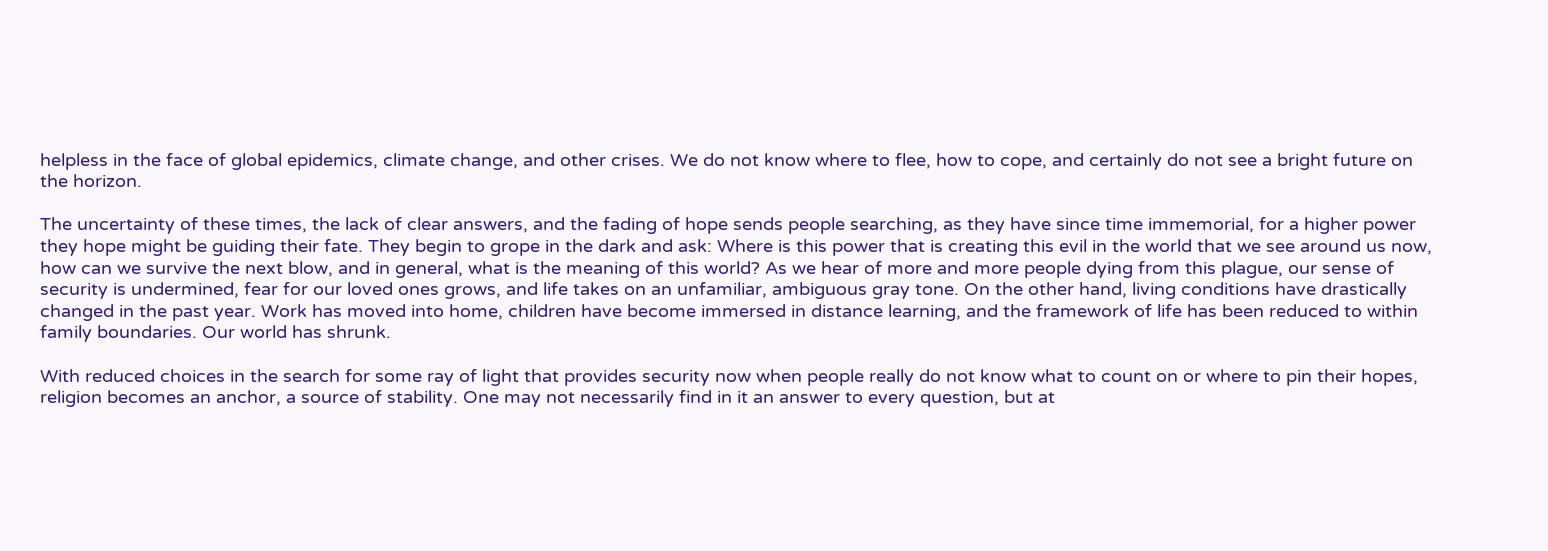helpless in the face of global epidemics, climate change, and other crises. We do not know where to flee, how to cope, and certainly do not see a bright future on the horizon.

The uncertainty of these times, the lack of clear answers, and the fading of hope sends people searching, as they have since time immemorial, for a higher power they hope might be guiding their fate. They begin to grope in the dark and ask: Where is this power that is creating this evil in the world that we see around us now, how can we survive the next blow, and in general, what is the meaning of this world? As we hear of more and more people dying from this plague, our sense of security is undermined, fear for our loved ones grows, and life takes on an unfamiliar, ambiguous gray tone. On the other hand, living conditions have drastically changed in the past year. Work has moved into home, children have become immersed in distance learning, and the framework of life has been reduced to within family boundaries. Our world has shrunk.

With reduced choices in the search for some ray of light that provides security now when people really do not know what to count on or where to pin their hopes, religion becomes an anchor, a source of stability. One may not necessarily find in it an answer to every question, but at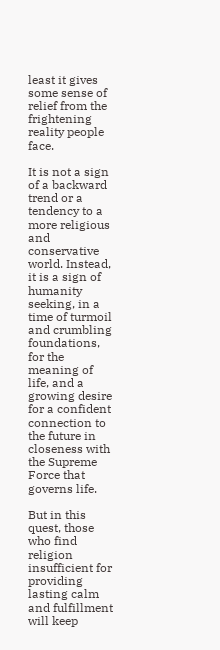least it gives some sense of relief from the frightening reality people face.

It is not a sign of a backward trend or a tendency to a more religious and conservative world. Instead, it is a sign of humanity seeking, in a time of turmoil and crumbling foundations, for the meaning of life, and a growing desire for a confident connection to the future in closeness with the Supreme Force that governs life.

But in this quest, those who find religion insufficient for providing lasting calm and fulfillment will keep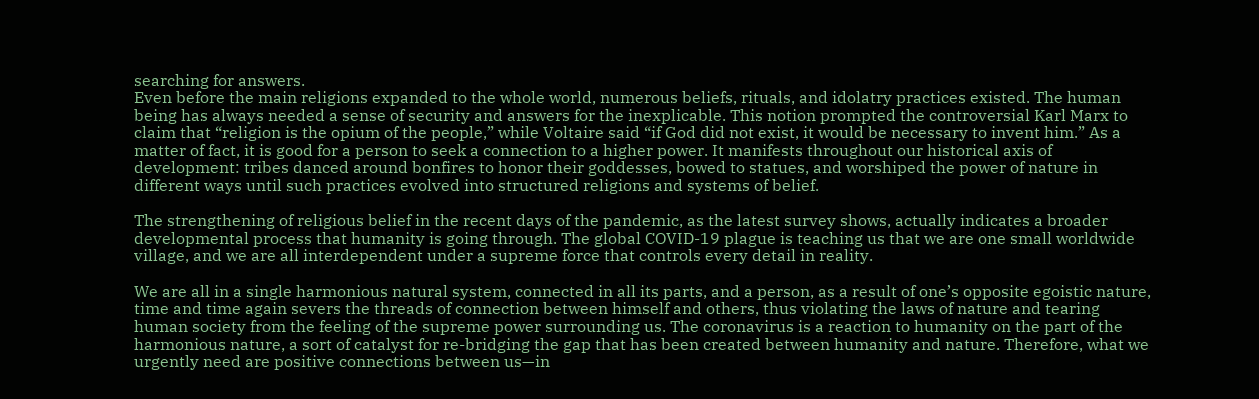searching for answers.
Even before the main religions expanded to the whole world, numerous beliefs, rituals, and idolatry practices existed. The human being has always needed a sense of security and answers for the inexplicable. This notion prompted the controversial Karl Marx to claim that “religion is the opium of the people,” while Voltaire said “if God did not exist, it would be necessary to invent him.” As a matter of fact, it is good for a person to seek a connection to a higher power. It manifests throughout our historical axis of development: tribes danced around bonfires to honor their goddesses, bowed to statues, and worshiped the power of nature in different ways until such practices evolved into structured religions and systems of belief.

The strengthening of religious belief in the recent days of the pandemic, as the latest survey shows, actually indicates a broader developmental process that humanity is going through. The global COVID-19 plague is teaching us that we are one small worldwide village, and we are all interdependent under a supreme force that controls every detail in reality.

We are all in a single harmonious natural system, connected in all its parts, and a person, as a result of one’s opposite egoistic nature, time and time again severs the threads of connection between himself and others, thus violating the laws of nature and tearing human society from the feeling of the supreme power surrounding us. The coronavirus is a reaction to humanity on the part of the harmonious nature, a sort of catalyst for re-bridging the gap that has been created between humanity and nature. Therefore, what we urgently need are positive connections between us—in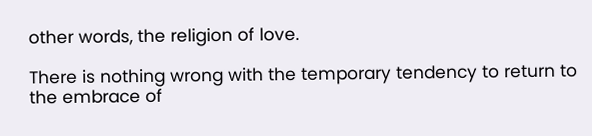other words, the religion of love.

There is nothing wrong with the temporary tendency to return to the embrace of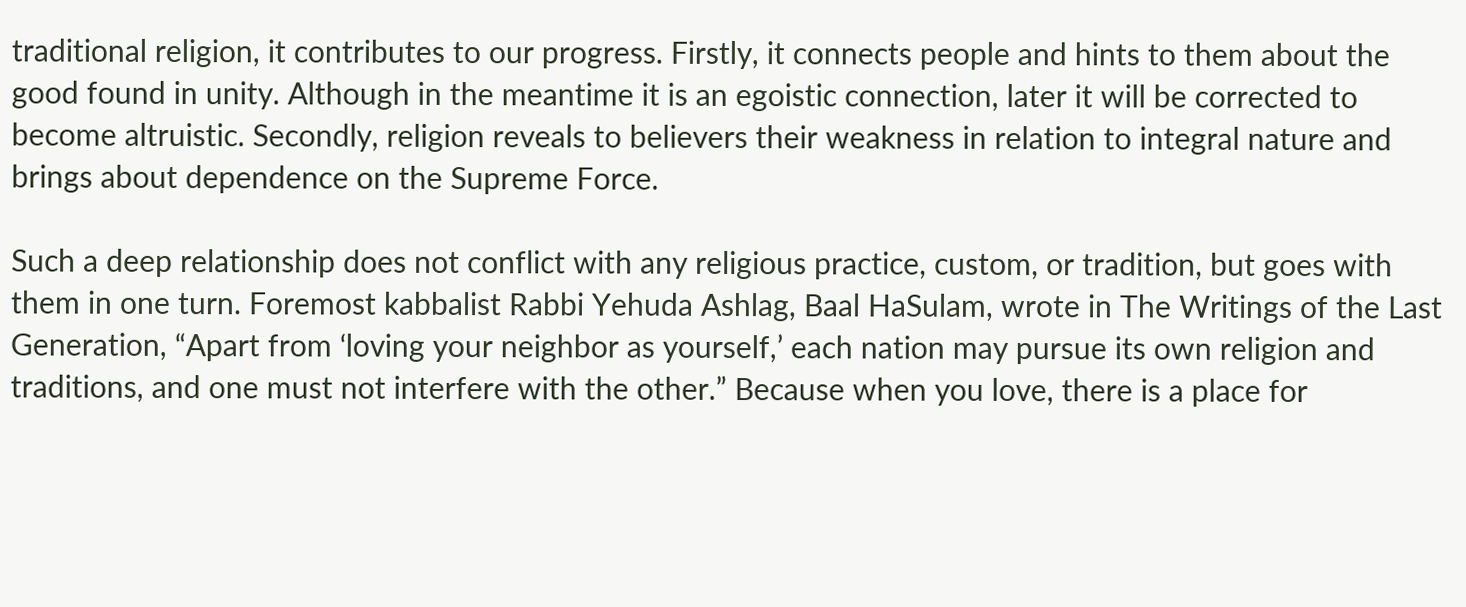traditional religion, it contributes to our progress. Firstly, it connects people and hints to them about the good found in unity. Although in the meantime it is an egoistic connection, later it will be corrected to become altruistic. Secondly, religion reveals to believers their weakness in relation to integral nature and brings about dependence on the Supreme Force.

Such a deep relationship does not conflict with any religious practice, custom, or tradition, but goes with them in one turn. Foremost kabbalist Rabbi Yehuda Ashlag, Baal HaSulam, wrote in The Writings of the Last Generation, “Apart from ‘loving your neighbor as yourself,’ each nation may pursue its own religion and traditions, and one must not interfere with the other.” Because when you love, there is a place for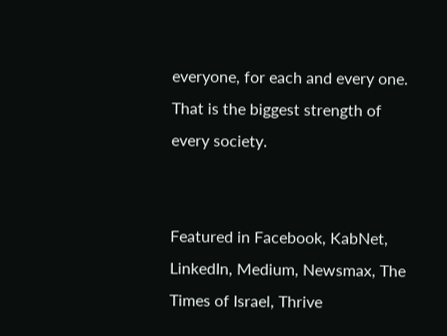everyone, for each and every one. That is the biggest strength of every society.


Featured in Facebook, KabNet, LinkedIn, Medium, Newsmax, The Times of Israel, Thrive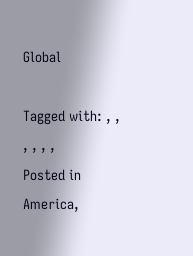Global

Tagged with: , , , , , ,
Posted in America,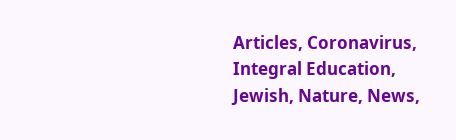Articles, Coronavirus, Integral Education, Jewish, Nature, News,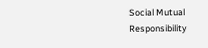Social Mutual Responsibility